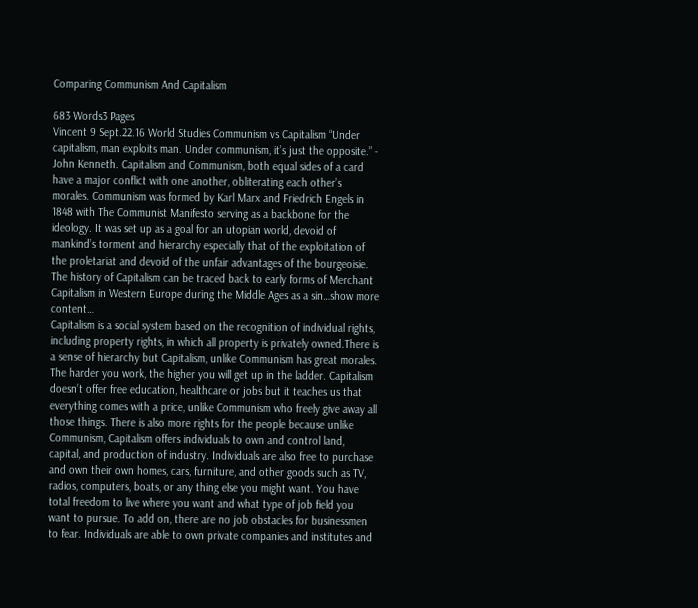Comparing Communism And Capitalism

683 Words3 Pages
Vincent 9 Sept.22.16 World Studies Communism vs Capitalism “Under capitalism, man exploits man. Under communism, it’s just the opposite.” - John Kenneth. Capitalism and Communism, both equal sides of a card have a major conflict with one another, obliterating each other’s morales. Communism was formed by Karl Marx and Friedrich Engels in 1848 with The Communist Manifesto serving as a backbone for the ideology. It was set up as a goal for an utopian world, devoid of mankind’s torment and hierarchy especially that of the exploitation of the proletariat and devoid of the unfair advantages of the bourgeoisie. The history of Capitalism can be traced back to early forms of Merchant Capitalism in Western Europe during the Middle Ages as a sin…show more content…
Capitalism is a social system based on the recognition of individual rights, including property rights, in which all property is privately owned.There is a sense of hierarchy but Capitalism, unlike Communism has great morales. The harder you work, the higher you will get up in the ladder. Capitalism doesn’t offer free education, healthcare or jobs but it teaches us that everything comes with a price, unlike Communism who freely give away all those things. There is also more rights for the people because unlike Communism, Capitalism offers individuals to own and control land, capital, and production of industry. Individuals are also free to purchase and own their own homes, cars, furniture, and other goods such as TV, radios, computers, boats, or any thing else you might want. You have total freedom to live where you want and what type of job field you want to pursue. To add on, there are no job obstacles for businessmen to fear. Individuals are able to own private companies and institutes and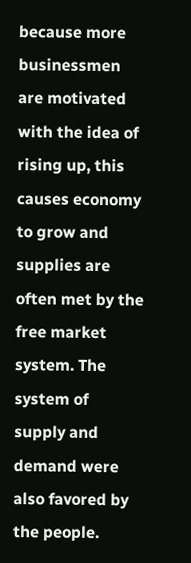because more businessmen are motivated with the idea of rising up, this causes economy to grow and supplies are often met by the free market system. The system of supply and demand were also favored by the people.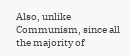Also, unlike Communism, since all the majority of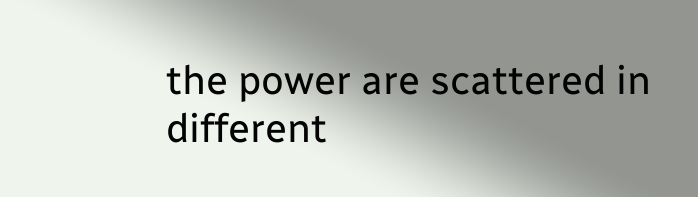the power are scattered in different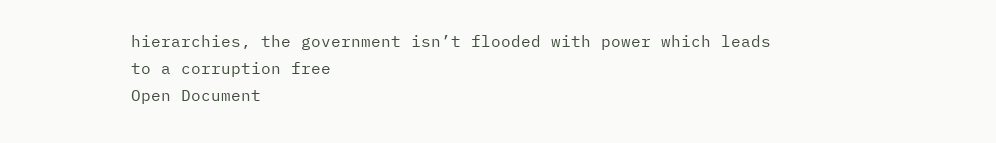hierarchies, the government isn’t flooded with power which leads to a corruption free
Open Document